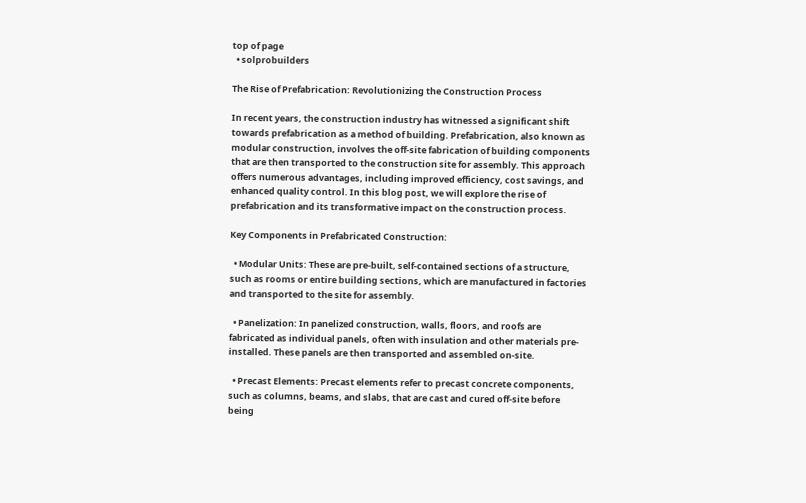top of page
  • solprobuilders

The Rise of Prefabrication: Revolutionizing the Construction Process

In recent years, the construction industry has witnessed a significant shift towards prefabrication as a method of building. Prefabrication, also known as modular construction, involves the off-site fabrication of building components that are then transported to the construction site for assembly. This approach offers numerous advantages, including improved efficiency, cost savings, and enhanced quality control. In this blog post, we will explore the rise of prefabrication and its transformative impact on the construction process.

Key Components in Prefabricated Construction:

  • Modular Units: These are pre-built, self-contained sections of a structure, such as rooms or entire building sections, which are manufactured in factories and transported to the site for assembly.

  • Panelization: In panelized construction, walls, floors, and roofs are fabricated as individual panels, often with insulation and other materials pre-installed. These panels are then transported and assembled on-site.

  • Precast Elements: Precast elements refer to precast concrete components, such as columns, beams, and slabs, that are cast and cured off-site before being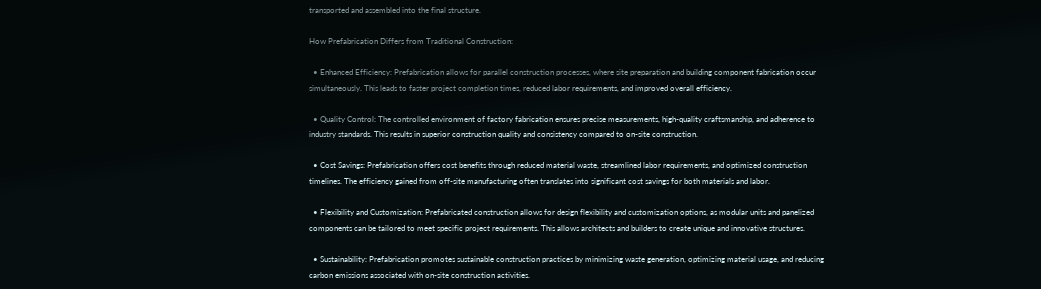transported and assembled into the final structure.

How Prefabrication Differs from Traditional Construction:

  • Enhanced Efficiency: Prefabrication allows for parallel construction processes, where site preparation and building component fabrication occur simultaneously. This leads to faster project completion times, reduced labor requirements, and improved overall efficiency.

  • Quality Control: The controlled environment of factory fabrication ensures precise measurements, high-quality craftsmanship, and adherence to industry standards. This results in superior construction quality and consistency compared to on-site construction.

  • Cost Savings: Prefabrication offers cost benefits through reduced material waste, streamlined labor requirements, and optimized construction timelines. The efficiency gained from off-site manufacturing often translates into significant cost savings for both materials and labor.

  • Flexibility and Customization: Prefabricated construction allows for design flexibility and customization options, as modular units and panelized components can be tailored to meet specific project requirements. This allows architects and builders to create unique and innovative structures.

  • Sustainability: Prefabrication promotes sustainable construction practices by minimizing waste generation, optimizing material usage, and reducing carbon emissions associated with on-site construction activities.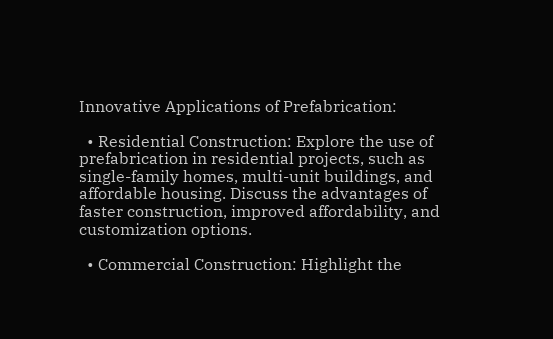Innovative Applications of Prefabrication:

  • Residential Construction: Explore the use of prefabrication in residential projects, such as single-family homes, multi-unit buildings, and affordable housing. Discuss the advantages of faster construction, improved affordability, and customization options.

  • Commercial Construction: Highlight the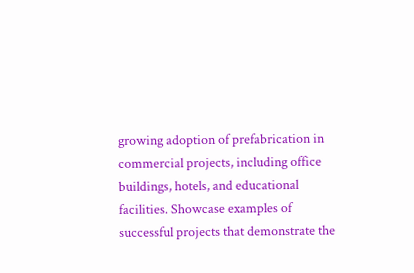growing adoption of prefabrication in commercial projects, including office buildings, hotels, and educational facilities. Showcase examples of successful projects that demonstrate the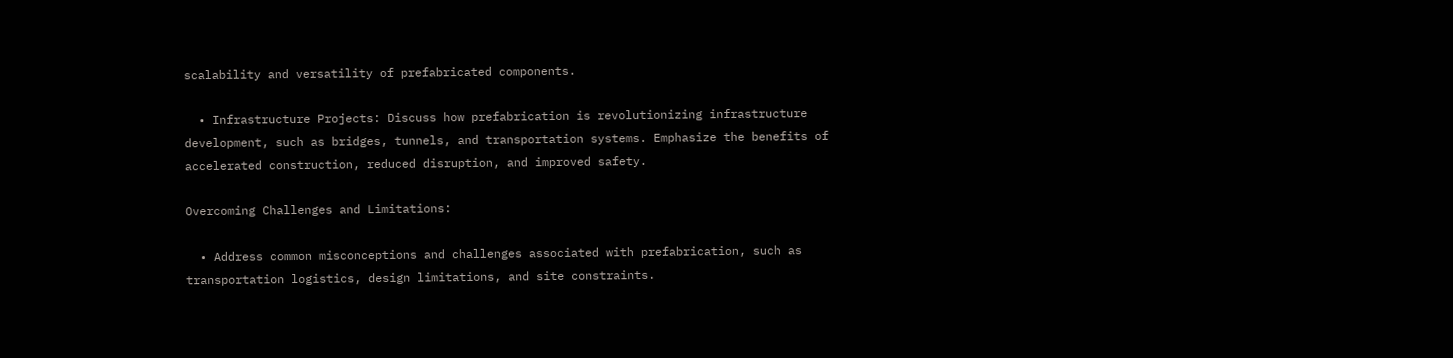scalability and versatility of prefabricated components.

  • Infrastructure Projects: Discuss how prefabrication is revolutionizing infrastructure development, such as bridges, tunnels, and transportation systems. Emphasize the benefits of accelerated construction, reduced disruption, and improved safety.

Overcoming Challenges and Limitations:

  • Address common misconceptions and challenges associated with prefabrication, such as transportation logistics, design limitations, and site constraints.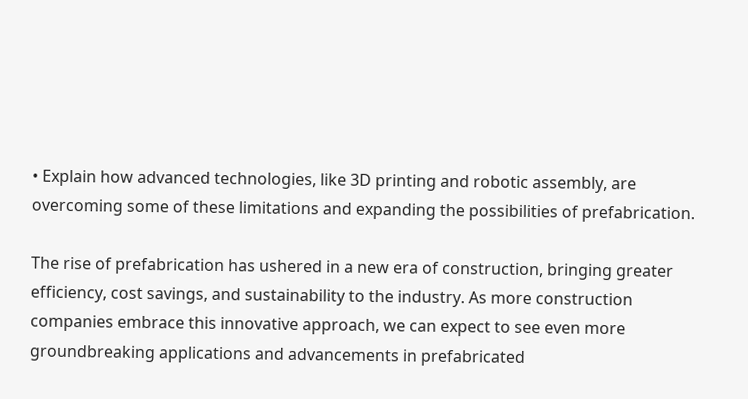• Explain how advanced technologies, like 3D printing and robotic assembly, are overcoming some of these limitations and expanding the possibilities of prefabrication.

The rise of prefabrication has ushered in a new era of construction, bringing greater efficiency, cost savings, and sustainability to the industry. As more construction companies embrace this innovative approach, we can expect to see even more groundbreaking applications and advancements in prefabricated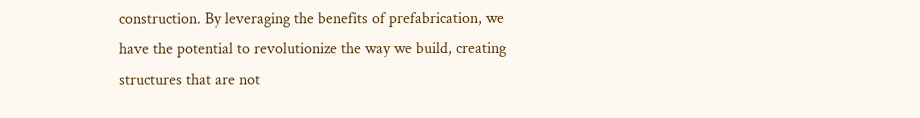construction. By leveraging the benefits of prefabrication, we have the potential to revolutionize the way we build, creating structures that are not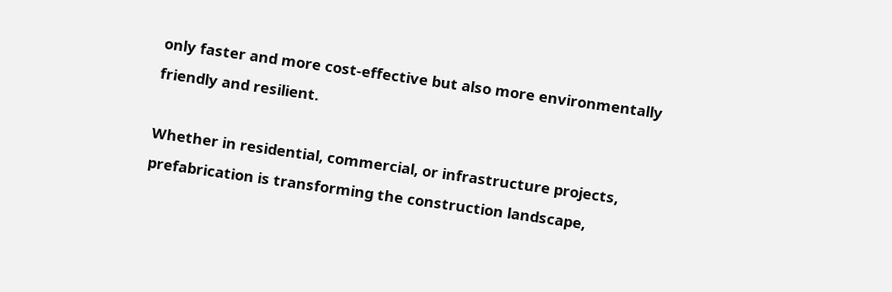only faster and more cost-effective but also more environmentally friendly and resilient.

Whether in residential, commercial, or infrastructure projects, prefabrication is transforming the construction landscape,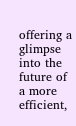offering a glimpse into the future of a more efficient,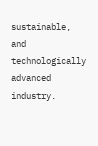sustainable, and technologically advanced industry.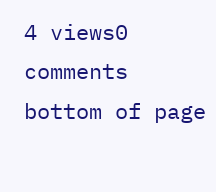4 views0 comments
bottom of page